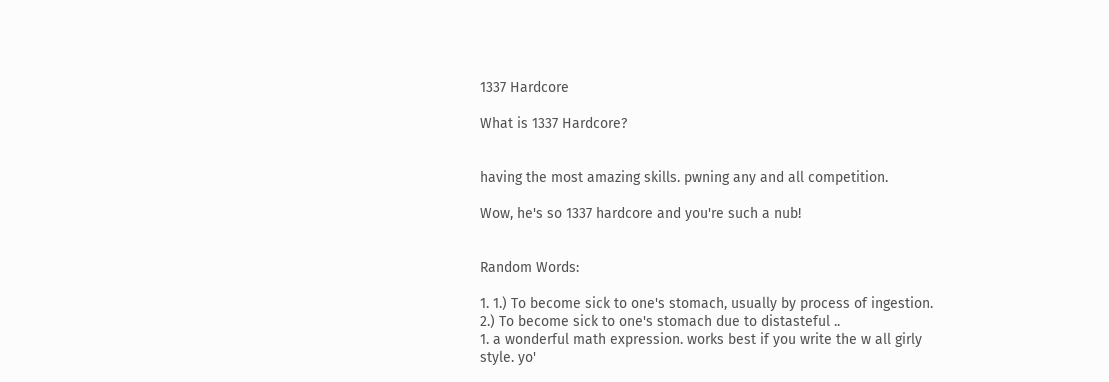1337 Hardcore

What is 1337 Hardcore?


having the most amazing skills. pwning any and all competition.

Wow, he's so 1337 hardcore and you're such a nub!


Random Words:

1. 1.) To become sick to one's stomach, usually by process of ingestion. 2.) To become sick to one's stomach due to distasteful ..
1. a wonderful math expression. works best if you write the w all girly style. yo'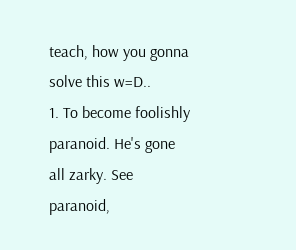teach, how you gonna solve this w=D..
1. To become foolishly paranoid. He's gone all zarky. See paranoid,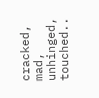cracked, mad, unhinged, touched..